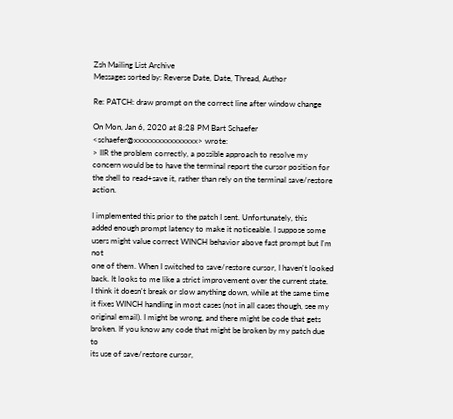Zsh Mailing List Archive
Messages sorted by: Reverse Date, Date, Thread, Author

Re: PATCH: draw prompt on the correct line after window change

On Mon, Jan 6, 2020 at 8:28 PM Bart Schaefer <schaefer@xxxxxxxxxxxxxxxx> wrote:
> IIR the problem correctly, a possible approach to resolve my concern would be to have the terminal report the cursor position for the shell to read+save it, rather than rely on the terminal save/restore action.

I implemented this prior to the patch I sent. Unfortunately, this
added enough prompt latency to make it noticeable. I suppose some
users might value correct WINCH behavior above fast prompt but I'm not
one of them. When I switched to save/restore cursor, I haven't looked
back. It looks to me like a strict improvement over the current state.
I think it doesn't break or slow anything down, while at the same time
it fixes WINCH handling in most cases (not in all cases though, see my
original email). I might be wrong, and there might be code that gets
broken. If you know any code that might be broken by my patch due to
its use of save/restore cursor,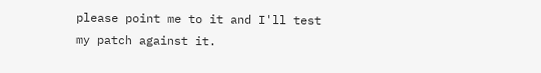please point me to it and I'll test
my patch against it.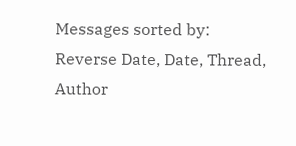Messages sorted by: Reverse Date, Date, Thread, Author